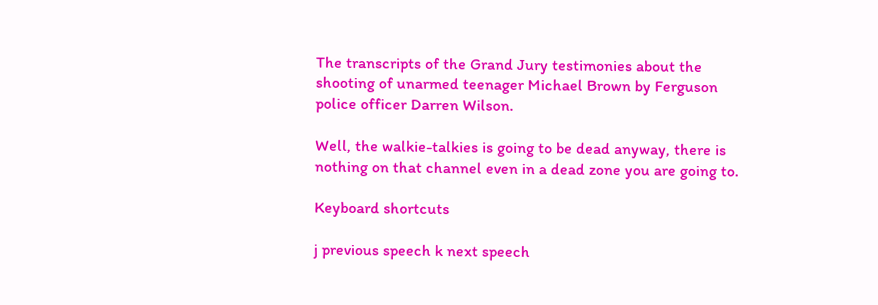The transcripts of the Grand Jury testimonies about the shooting of unarmed teenager Michael Brown by Ferguson police officer Darren Wilson.

Well, the walkie-talkies is going to be dead anyway, there is nothing on that channel even in a dead zone you are going to.

Keyboard shortcuts

j previous speech k next speech